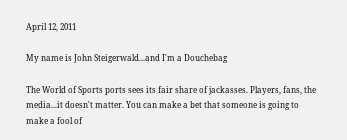April 12, 2011

My name is John Steigerwald...and I'm a Douchebag

The World of Sports ports sees its fair share of jackasses. Players, fans, the media...it doesn't matter. You can make a bet that someone is going to make a fool of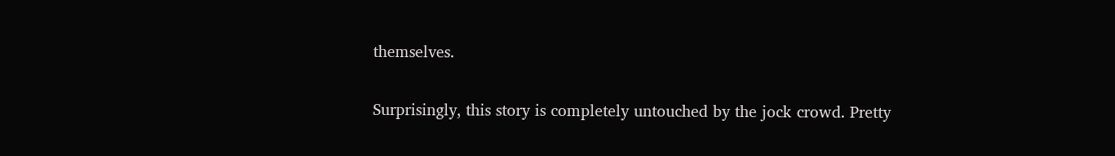themselves.

Surprisingly, this story is completely untouched by the jock crowd. Pretty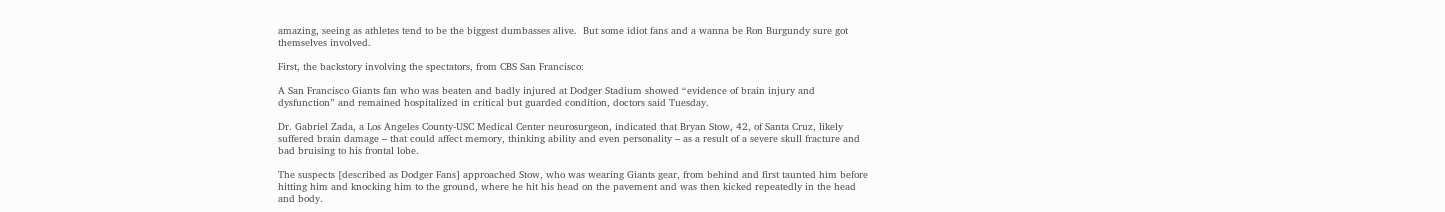amazing, seeing as athletes tend to be the biggest dumbasses alive.  But some idiot fans and a wanna be Ron Burgundy sure got themselves involved.

First, the backstory involving the spectators, from CBS San Francisco:

A San Francisco Giants fan who was beaten and badly injured at Dodger Stadium showed “evidence of brain injury and dysfunction” and remained hospitalized in critical but guarded condition, doctors said Tuesday.

Dr. Gabriel Zada, a Los Angeles County-USC Medical Center neurosurgeon, indicated that Bryan Stow, 42, of Santa Cruz, likely suffered brain damage – that could affect memory, thinking ability and even personality – as a result of a severe skull fracture and bad bruising to his frontal lobe.

The suspects [described as Dodger Fans] approached Stow, who was wearing Giants gear, from behind and first taunted him before hitting him and knocking him to the ground, where he hit his head on the pavement and was then kicked repeatedly in the head and body.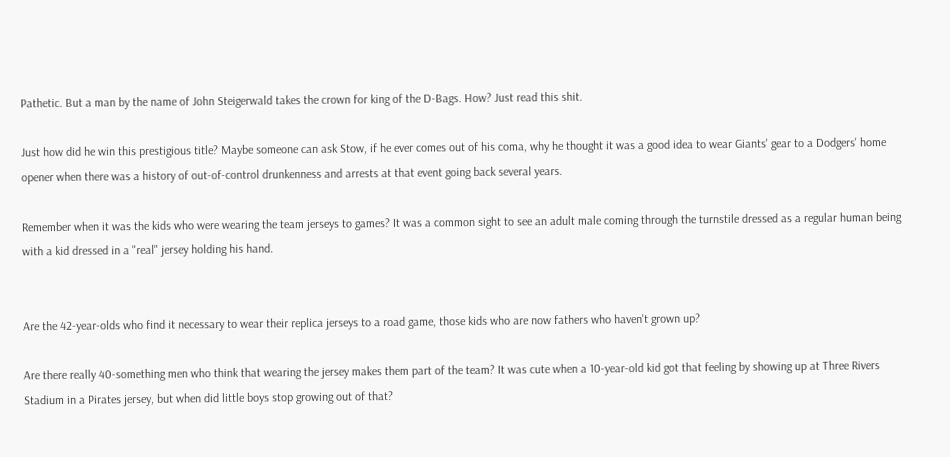Pathetic. But a man by the name of John Steigerwald takes the crown for king of the D-Bags. How? Just read this shit.

Just how did he win this prestigious title? Maybe someone can ask Stow, if he ever comes out of his coma, why he thought it was a good idea to wear Giants' gear to a Dodgers' home opener when there was a history of out-of-control drunkenness and arrests at that event going back several years.

Remember when it was the kids who were wearing the team jerseys to games? It was a common sight to see an adult male coming through the turnstile dressed as a regular human being with a kid dressed in a "real" jersey holding his hand.


Are the 42-year-olds who find it necessary to wear their replica jerseys to a road game, those kids who are now fathers who haven't grown up?

Are there really 40-something men who think that wearing the jersey makes them part of the team? It was cute when a 10-year-old kid got that feeling by showing up at Three Rivers Stadium in a Pirates jersey, but when did little boys stop growing out of that?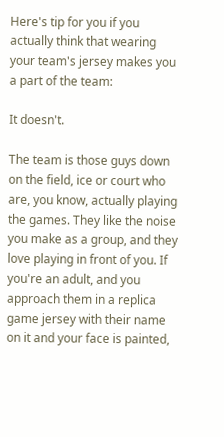Here's tip for you if you actually think that wearing your team's jersey makes you a part of the team:

It doesn't.

The team is those guys down on the field, ice or court who are, you know, actually playing the games. They like the noise you make as a group, and they love playing in front of you. If you're an adult, and you approach them in a replica game jersey with their name on it and your face is painted,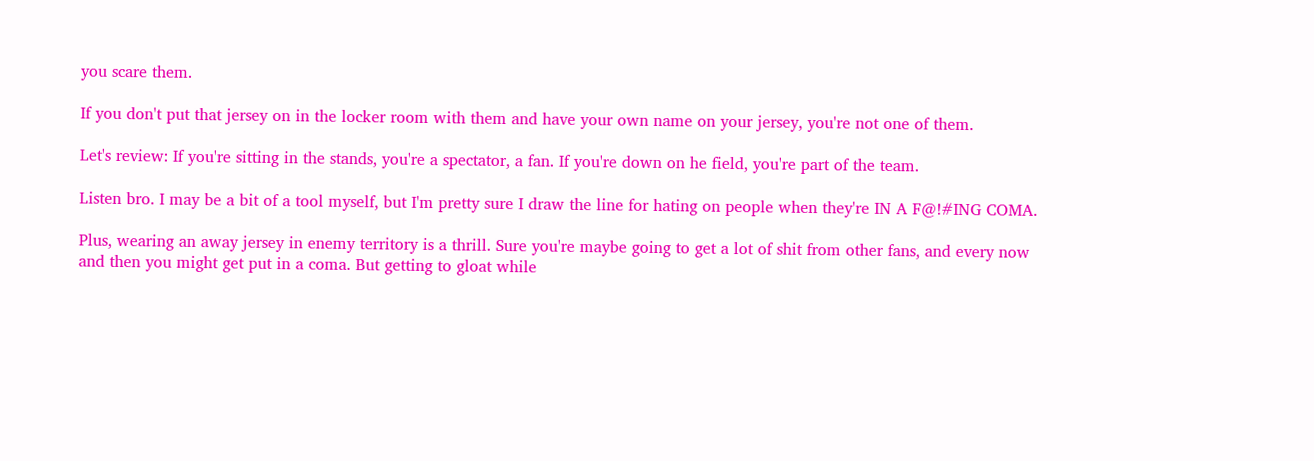you scare them.

If you don't put that jersey on in the locker room with them and have your own name on your jersey, you're not one of them.

Let's review: If you're sitting in the stands, you're a spectator, a fan. If you're down on he field, you're part of the team.

Listen bro. I may be a bit of a tool myself, but I'm pretty sure I draw the line for hating on people when they're IN A F@!#ING COMA.

Plus, wearing an away jersey in enemy territory is a thrill. Sure you're maybe going to get a lot of shit from other fans, and every now and then you might get put in a coma. But getting to gloat while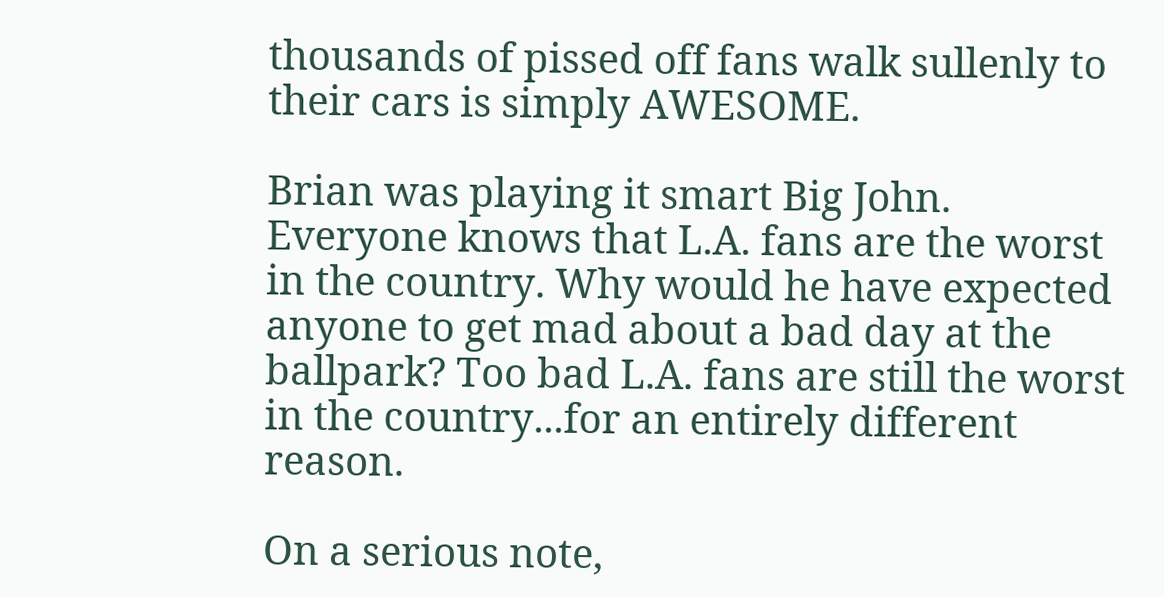thousands of pissed off fans walk sullenly to their cars is simply AWESOME.

Brian was playing it smart Big John. Everyone knows that L.A. fans are the worst in the country. Why would he have expected anyone to get mad about a bad day at the ballpark? Too bad L.A. fans are still the worst in the country...for an entirely different reason.

On a serious note,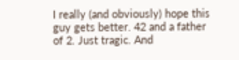I really (and obviously) hope this guy gets better. 42 and a father of 2. Just tragic. And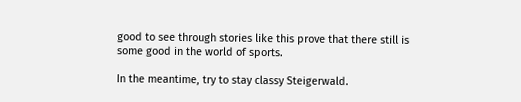good to see through stories like this prove that there still is some good in the world of sports.

In the meantime, try to stay classy Steigerwald.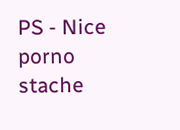PS - Nice porno stache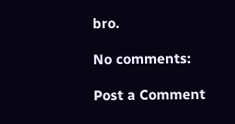bro.

No comments:

Post a Comment